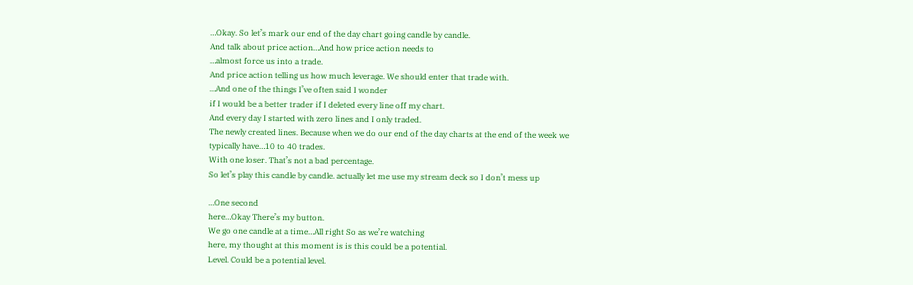…Okay. So let’s mark our end of the day chart going candle by candle.
And talk about price action…And how price action needs to
…almost force us into a trade.
And price action telling us how much leverage. We should enter that trade with.
…And one of the things I’ve often said I wonder
if I would be a better trader if I deleted every line off my chart.
And every day I started with zero lines and I only traded.
The newly created lines. Because when we do our end of the day charts at the end of the week we
typically have…10 to 40 trades.
With one loser. That’s not a bad percentage.
So let’s play this candle by candle. actually let me use my stream deck so I don’t mess up

…One second
here…Okay There’s my button.
We go one candle at a time…All right So as we’re watching
here, my thought at this moment is is this could be a potential.
Level. Could be a potential level.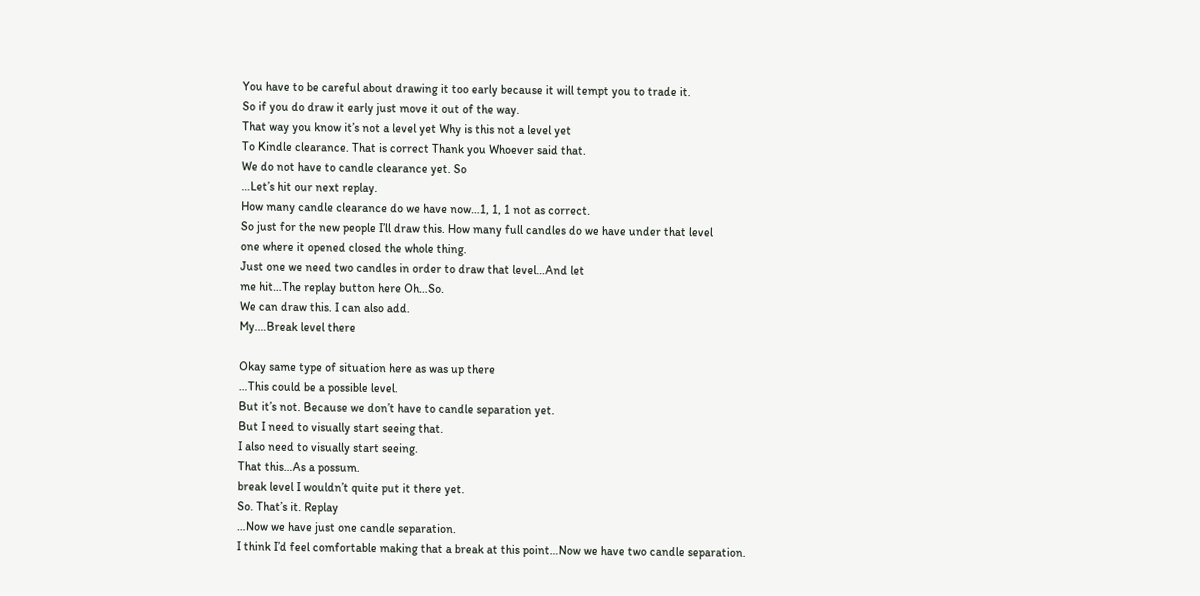You have to be careful about drawing it too early because it will tempt you to trade it.
So if you do draw it early just move it out of the way.
That way you know it’s not a level yet Why is this not a level yet
To Kindle clearance. That is correct Thank you Whoever said that.
We do not have to candle clearance yet. So
…Let’s hit our next replay.
How many candle clearance do we have now…1, 1, 1 not as correct.
So just for the new people I’ll draw this. How many full candles do we have under that level
one where it opened closed the whole thing.
Just one we need two candles in order to draw that level…And let
me hit…The replay button here Oh…So.
We can draw this. I can also add.
My.…Break level there

Okay same type of situation here as was up there
…This could be a possible level.
But it’s not. Because we don’t have to candle separation yet.
But I need to visually start seeing that.
I also need to visually start seeing.
That this…As a possum.
break level I wouldn’t quite put it there yet.
So. That’s it. Replay
…Now we have just one candle separation.
I think I’d feel comfortable making that a break at this point…Now we have two candle separation.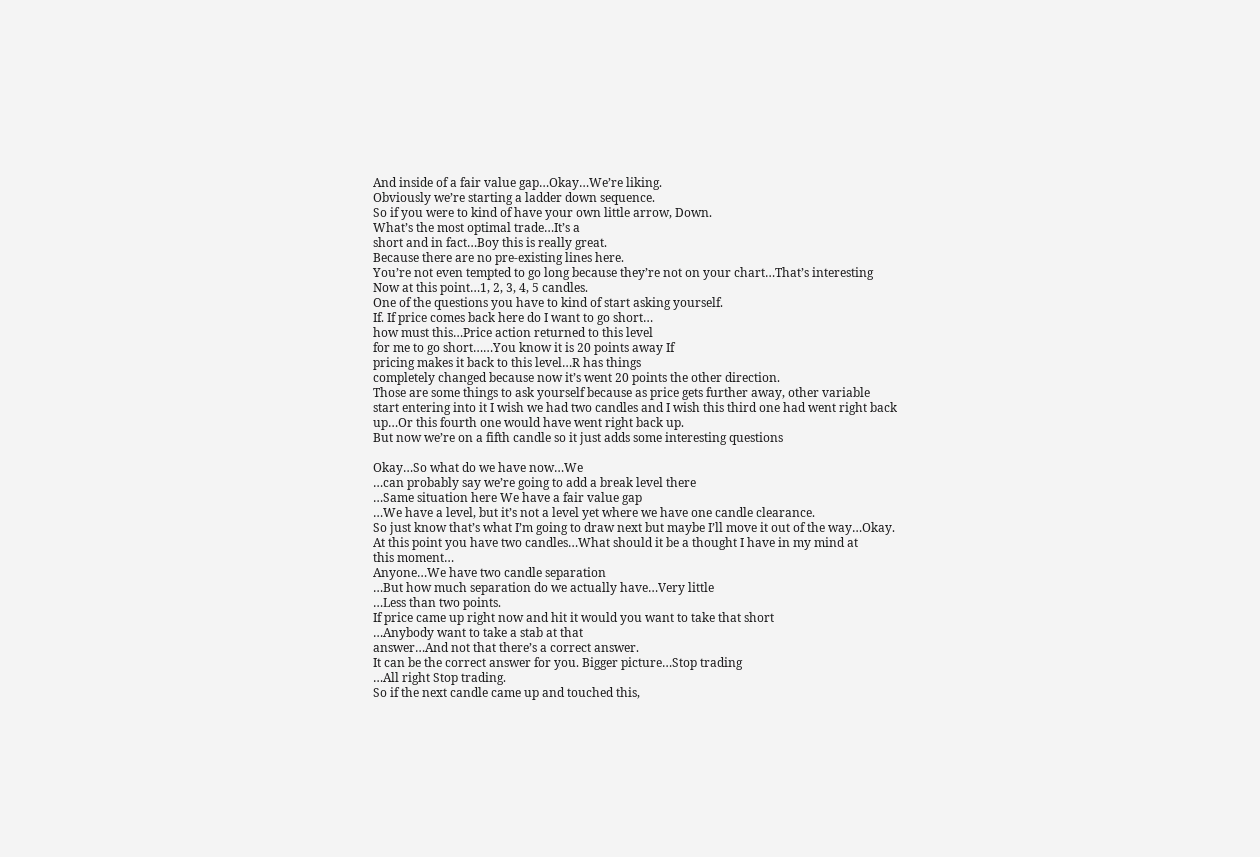And inside of a fair value gap…Okay…We’re liking.
Obviously we’re starting a ladder down sequence.
So if you were to kind of have your own little arrow, Down.
What’s the most optimal trade…It’s a
short and in fact…Boy this is really great.
Because there are no pre-existing lines here.
You’re not even tempted to go long because they’re not on your chart…That’s interesting
Now at this point…1, 2, 3, 4, 5 candles.
One of the questions you have to kind of start asking yourself.
If. If price comes back here do I want to go short…
how must this…Price action returned to this level
for me to go short……You know it is 20 points away If
pricing makes it back to this level…R has things
completely changed because now it’s went 20 points the other direction.
Those are some things to ask yourself because as price gets further away, other variable
start entering into it I wish we had two candles and I wish this third one had went right back
up…Or this fourth one would have went right back up.
But now we’re on a fifth candle so it just adds some interesting questions

Okay…So what do we have now…We
…can probably say we’re going to add a break level there
…Same situation here We have a fair value gap
…We have a level, but it’s not a level yet where we have one candle clearance.
So just know that’s what I’m going to draw next but maybe I’ll move it out of the way…Okay.
At this point you have two candles…What should it be a thought I have in my mind at
this moment…
Anyone…We have two candle separation
…But how much separation do we actually have…Very little
…Less than two points.
If price came up right now and hit it would you want to take that short
…Anybody want to take a stab at that
answer…And not that there’s a correct answer.
It can be the correct answer for you. Bigger picture…Stop trading
…All right Stop trading.
So if the next candle came up and touched this,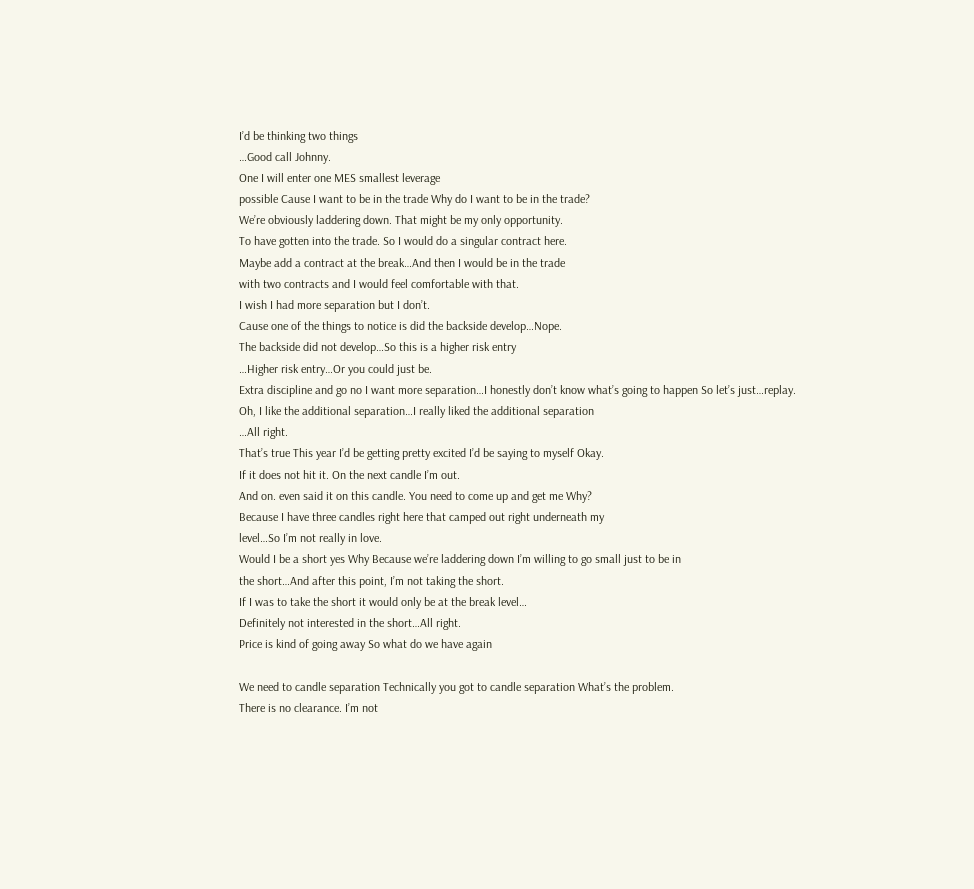I’d be thinking two things
…Good call Johnny.
One I will enter one MES smallest leverage
possible Cause I want to be in the trade Why do I want to be in the trade?
We’re obviously laddering down. That might be my only opportunity.
To have gotten into the trade. So I would do a singular contract here.
Maybe add a contract at the break…And then I would be in the trade
with two contracts and I would feel comfortable with that.
I wish I had more separation but I don’t.
Cause one of the things to notice is did the backside develop…Nope.
The backside did not develop…So this is a higher risk entry
…Higher risk entry…Or you could just be.
Extra discipline and go no I want more separation…I honestly don’t know what’s going to happen So let’s just…replay.
Oh, I like the additional separation…I really liked the additional separation
…All right.
That’s true This year I’d be getting pretty excited I’d be saying to myself Okay.
If it does not hit it. On the next candle I’m out.
And on. even said it on this candle. You need to come up and get me Why?
Because I have three candles right here that camped out right underneath my
level…So I’m not really in love.
Would I be a short yes Why Because we’re laddering down I’m willing to go small just to be in
the short…And after this point, I’m not taking the short.
If I was to take the short it would only be at the break level…
Definitely not interested in the short…All right.
Price is kind of going away So what do we have again

We need to candle separation Technically you got to candle separation What’s the problem.
There is no clearance. I’m not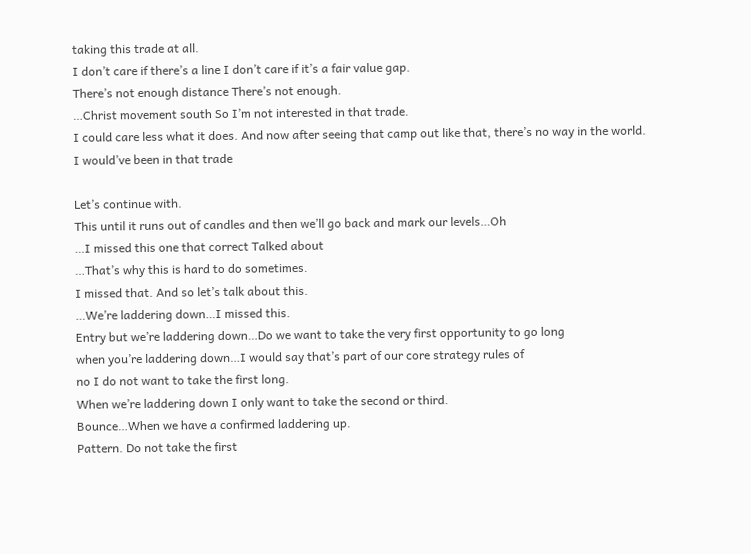taking this trade at all.
I don’t care if there’s a line I don’t care if it’s a fair value gap.
There’s not enough distance There’s not enough.
…Christ movement south So I’m not interested in that trade.
I could care less what it does. And now after seeing that camp out like that, there’s no way in the world.
I would’ve been in that trade

Let’s continue with.
This until it runs out of candles and then we’ll go back and mark our levels…Oh
…I missed this one that correct Talked about
…That’s why this is hard to do sometimes.
I missed that. And so let’s talk about this.
…We’re laddering down…I missed this.
Entry but we’re laddering down…Do we want to take the very first opportunity to go long
when you’re laddering down…I would say that’s part of our core strategy rules of
no I do not want to take the first long.
When we’re laddering down I only want to take the second or third.
Bounce…When we have a confirmed laddering up.
Pattern. Do not take the first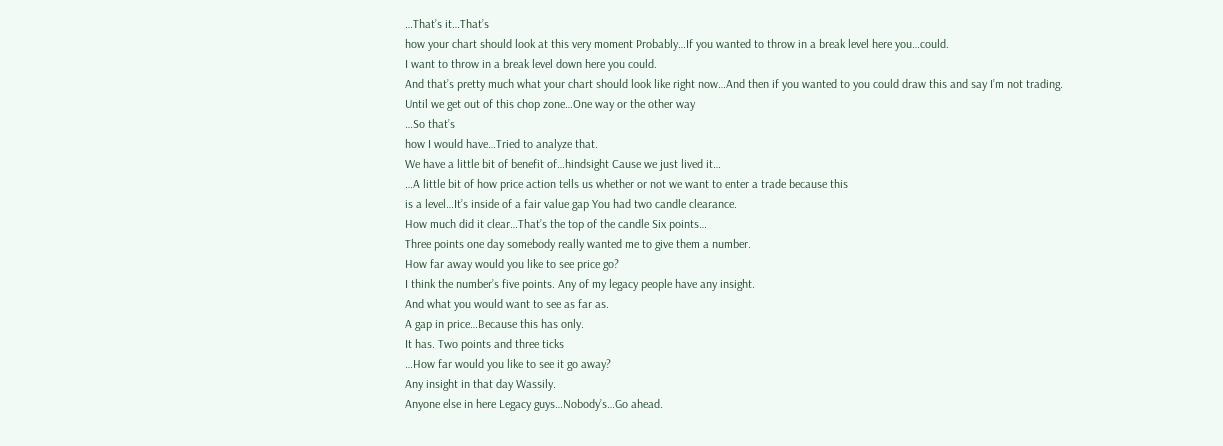…That’s it…That’s
how your chart should look at this very moment Probably…If you wanted to throw in a break level here you…could.
I want to throw in a break level down here you could.
And that’s pretty much what your chart should look like right now…And then if you wanted to you could draw this and say I’m not trading.
Until we get out of this chop zone…One way or the other way
…So that’s
how I would have…Tried to analyze that.
We have a little bit of benefit of…hindsight Cause we just lived it…
…A little bit of how price action tells us whether or not we want to enter a trade because this
is a level…It’s inside of a fair value gap You had two candle clearance.
How much did it clear…That’s the top of the candle Six points…
Three points one day somebody really wanted me to give them a number.
How far away would you like to see price go?
I think the number’s five points. Any of my legacy people have any insight.
And what you would want to see as far as.
A gap in price…Because this has only.
It has. Two points and three ticks
…How far would you like to see it go away?
Any insight in that day Wassily.
Anyone else in here Legacy guys…Nobody’s…Go ahead.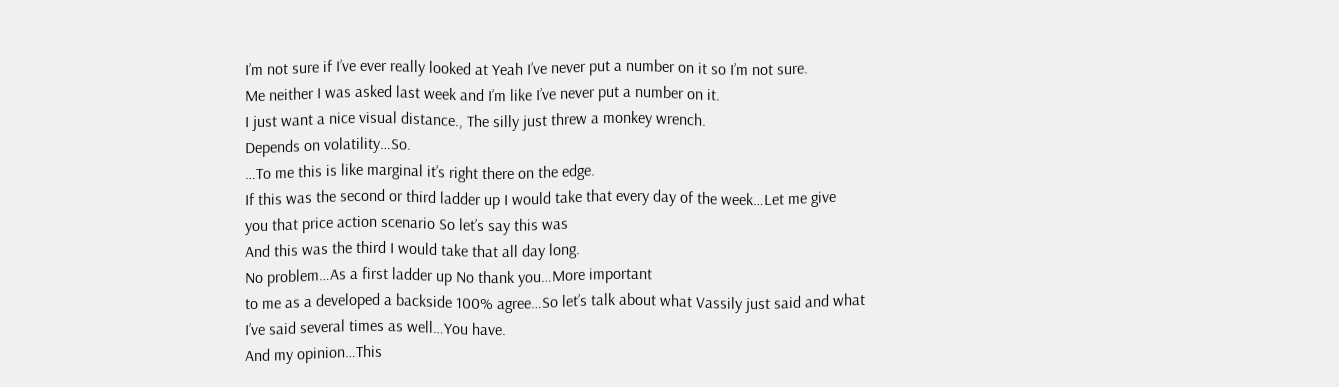I’m not sure if I’ve ever really looked at Yeah I’ve never put a number on it so I’m not sure.
Me neither I was asked last week and I’m like I’ve never put a number on it.
I just want a nice visual distance., The silly just threw a monkey wrench.
Depends on volatility…So.
…To me this is like marginal it’s right there on the edge.
If this was the second or third ladder up I would take that every day of the week…Let me give
you that price action scenario So let’s say this was
And this was the third I would take that all day long.
No problem…As a first ladder up No thank you…More important
to me as a developed a backside 100% agree…So let’s talk about what Vassily just said and what
I’ve said several times as well…You have.
And my opinion…This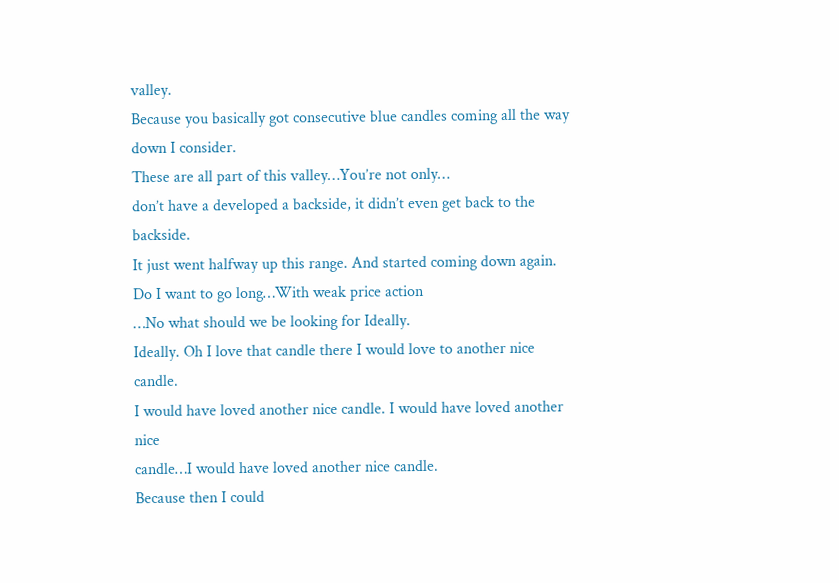valley.
Because you basically got consecutive blue candles coming all the way down I consider.
These are all part of this valley…You’re not only…
don’t have a developed a backside, it didn’t even get back to the backside.
It just went halfway up this range. And started coming down again.
Do I want to go long…With weak price action
…No what should we be looking for Ideally.
Ideally. Oh I love that candle there I would love to another nice candle.
I would have loved another nice candle. I would have loved another nice
candle…I would have loved another nice candle.
Because then I could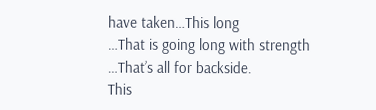have taken…This long
…That is going long with strength
…That’s all for backside.
This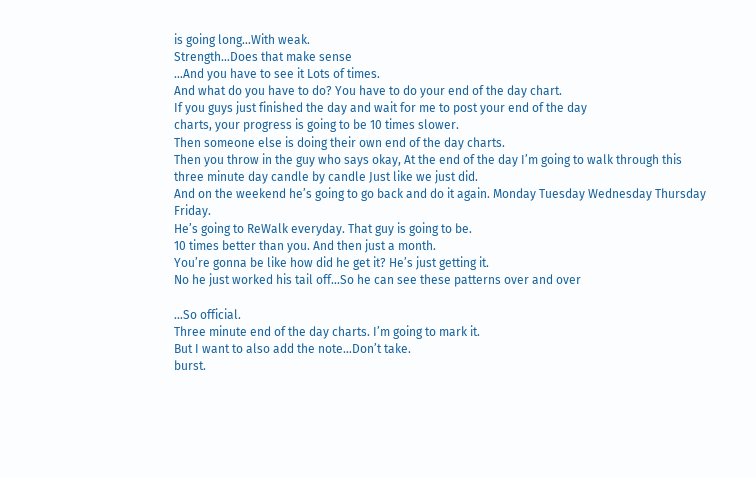is going long…With weak.
Strength…Does that make sense
…And you have to see it Lots of times.
And what do you have to do? You have to do your end of the day chart.
If you guys just finished the day and wait for me to post your end of the day
charts, your progress is going to be 10 times slower.
Then someone else is doing their own end of the day charts.
Then you throw in the guy who says okay, At the end of the day I’m going to walk through this
three minute day candle by candle Just like we just did.
And on the weekend he’s going to go back and do it again. Monday Tuesday Wednesday Thursday Friday.
He’s going to ReWalk everyday. That guy is going to be.
10 times better than you. And then just a month.
You’re gonna be like how did he get it? He’s just getting it.
No he just worked his tail off…So he can see these patterns over and over

…So official.
Three minute end of the day charts. I’m going to mark it.
But I want to also add the note…Don’t take.
burst.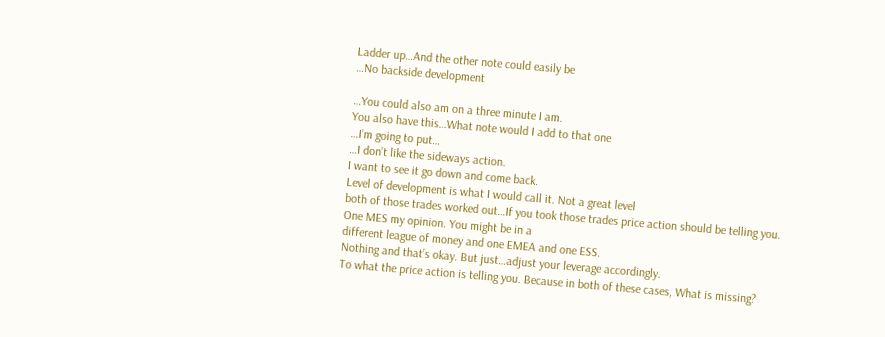Ladder up…And the other note could easily be
…No backside development

…You could also am on a three minute I am.
You also have this…What note would I add to that one
…I’m going to put…
…I don’t like the sideways action.
I want to see it go down and come back.
Level of development is what I would call it. Not a great level
both of those trades worked out…If you took those trades price action should be telling you.
One MES my opinion. You might be in a
different league of money and one EMEA and one ESS.
Nothing and that’s okay. But just…adjust your leverage accordingly.
To what the price action is telling you. Because in both of these cases, What is missing?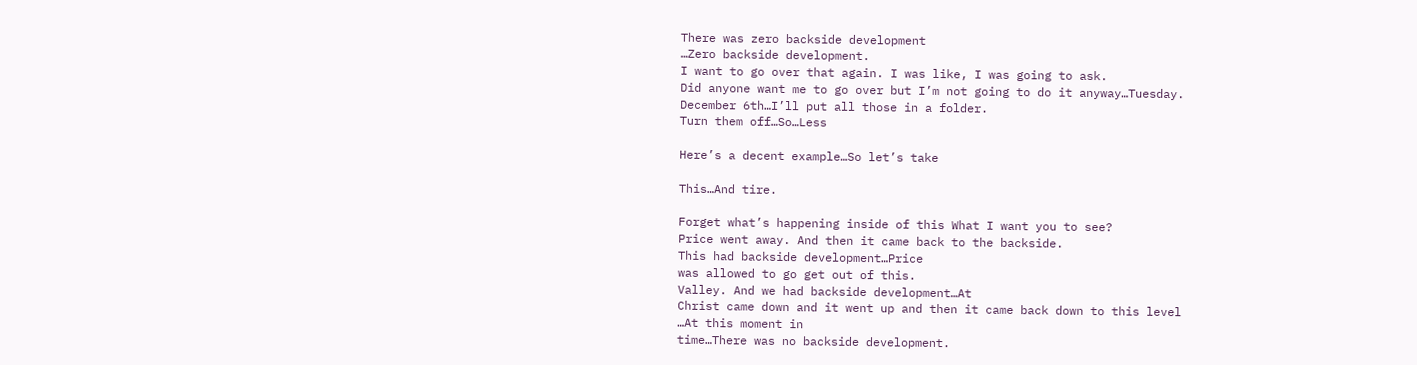There was zero backside development
…Zero backside development.
I want to go over that again. I was like, I was going to ask.
Did anyone want me to go over but I’m not going to do it anyway…Tuesday.
December 6th…I’ll put all those in a folder.
Turn them off…So…Less

Here’s a decent example…So let’s take

This…And tire.

Forget what’s happening inside of this What I want you to see?
Price went away. And then it came back to the backside.
This had backside development…Price
was allowed to go get out of this.
Valley. And we had backside development…At
Christ came down and it went up and then it came back down to this level
…At this moment in
time…There was no backside development.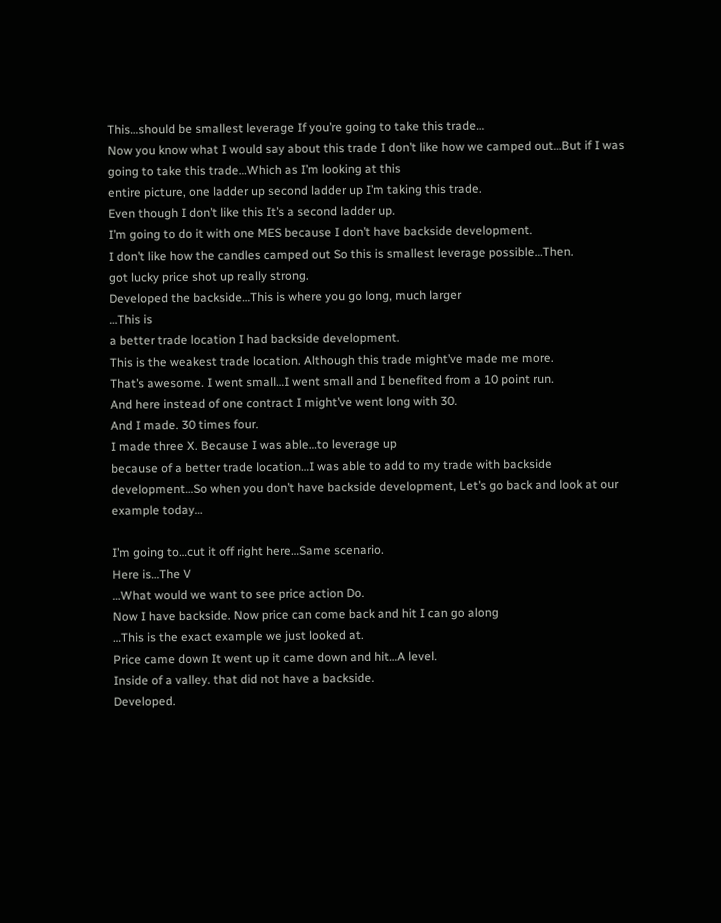This…should be smallest leverage If you’re going to take this trade…
Now you know what I would say about this trade I don’t like how we camped out…But if I was
going to take this trade…Which as I’m looking at this
entire picture, one ladder up second ladder up I’m taking this trade.
Even though I don’t like this It’s a second ladder up.
I’m going to do it with one MES because I don’t have backside development.
I don’t like how the candles camped out So this is smallest leverage possible…Then.
got lucky price shot up really strong.
Developed the backside…This is where you go long, much larger
…This is
a better trade location I had backside development.
This is the weakest trade location. Although this trade might’ve made me more.
That’s awesome. I went small…I went small and I benefited from a 10 point run.
And here instead of one contract I might’ve went long with 30.
And I made. 30 times four.
I made three X. Because I was able…to leverage up
because of a better trade location…I was able to add to my trade with backside
development…So when you don’t have backside development, Let’s go back and look at our
example today…

I’m going to…cut it off right here…Same scenario.
Here is…The V
…What would we want to see price action Do.
Now I have backside. Now price can come back and hit I can go along
…This is the exact example we just looked at.
Price came down It went up it came down and hit…A level.
Inside of a valley. that did not have a backside.
Developed.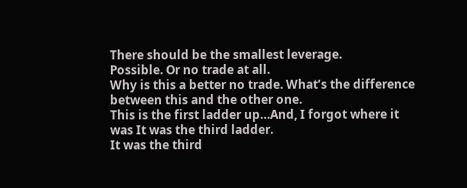There should be the smallest leverage.
Possible. Or no trade at all.
Why is this a better no trade. What’s the difference between this and the other one.
This is the first ladder up…And, I forgot where it was It was the third ladder.
It was the third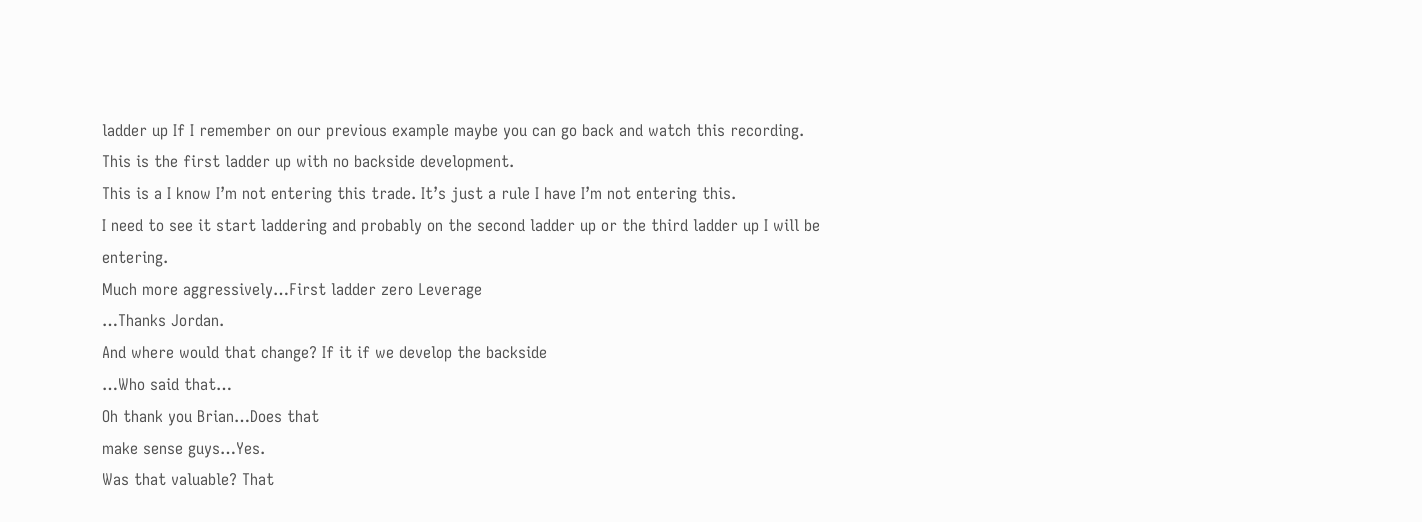ladder up If I remember on our previous example maybe you can go back and watch this recording.
This is the first ladder up with no backside development.
This is a I know I’m not entering this trade. It’s just a rule I have I’m not entering this.
I need to see it start laddering and probably on the second ladder up or the third ladder up I will be entering.
Much more aggressively…First ladder zero Leverage
…Thanks Jordan.
And where would that change? If it if we develop the backside
…Who said that…
Oh thank you Brian…Does that
make sense guys…Yes.
Was that valuable? That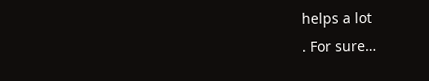helps a lot
. For sure…